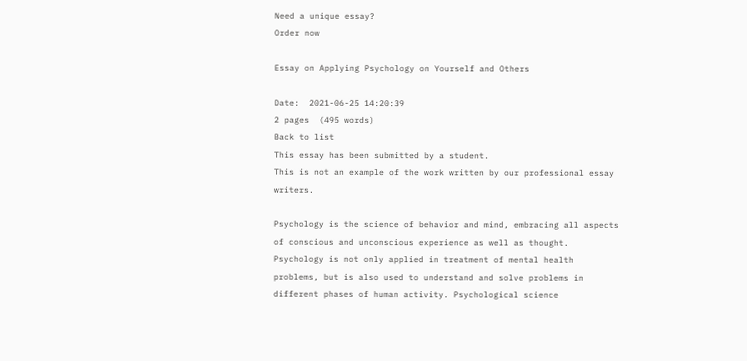Need a unique essay?
Order now

Essay on Applying Psychology on Yourself and Others

Date:  2021-06-25 14:20:39
2 pages  (495 words)
Back to list
This essay has been submitted by a student.
This is not an example of the work written by our professional essay writers.

Psychology is the science of behavior and mind, embracing all aspects of conscious and unconscious experience as well as thought. Psychology is not only applied in treatment of mental health problems, but is also used to understand and solve problems in different phases of human activity. Psychological science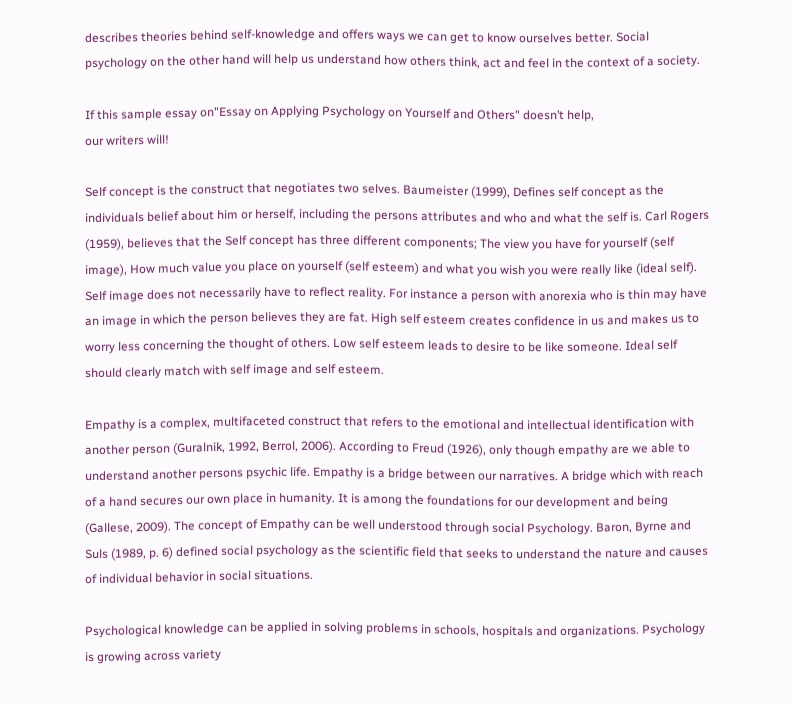describes theories behind self-knowledge and offers ways we can get to know ourselves better. Social psychology on the other hand will help us understand how others think, act and feel in the context of a society.

If this sample essay on"Essay on Applying Psychology on Yourself and Others" doesn’t help,
our writers will!

Self concept is the construct that negotiates two selves. Baumeister (1999), Defines self concept as the individuals belief about him or herself, including the persons attributes and who and what the self is. Carl Rogers (1959), believes that the Self concept has three different components; The view you have for yourself (self image), How much value you place on yourself (self esteem) and what you wish you were really like (ideal self). Self image does not necessarily have to reflect reality. For instance a person with anorexia who is thin may have an image in which the person believes they are fat. High self esteem creates confidence in us and makes us to worry less concerning the thought of others. Low self esteem leads to desire to be like someone. Ideal self should clearly match with self image and self esteem.

Empathy is a complex, multifaceted construct that refers to the emotional and intellectual identification with another person (Guralnik, 1992, Berrol, 2006). According to Freud (1926), only though empathy are we able to understand another persons psychic life. Empathy is a bridge between our narratives. A bridge which with reach of a hand secures our own place in humanity. It is among the foundations for our development and being (Gallese, 2009). The concept of Empathy can be well understood through social Psychology. Baron, Byrne and Suls (1989, p. 6) defined social psychology as the scientific field that seeks to understand the nature and causes of individual behavior in social situations.

Psychological knowledge can be applied in solving problems in schools, hospitals and organizations. Psychology is growing across variety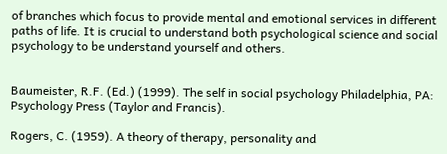of branches which focus to provide mental and emotional services in different paths of life. It is crucial to understand both psychological science and social psychology to be understand yourself and others.


Baumeister, R.F. (Ed.) (1999). The self in social psychology Philadelphia, PA: Psychology Press (Taylor and Francis).

Rogers, C. (1959). A theory of therapy, personality and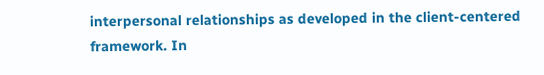interpersonal relationships as developed in the client-centered framework. In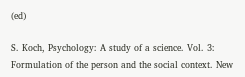(ed)

S. Koch, Psychology: A study of a science. Vol. 3: Formulation of the person and the social context. New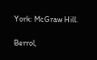York: McGraw Hill.

Berrol,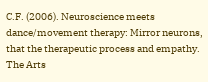C.F. (2006). Neuroscience meets dance/movement therapy: Mirror neurons, that the therapeutic process and empathy. The Arts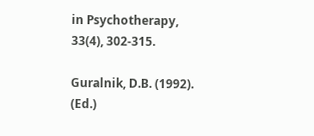in Psychotherapy, 33(4), 302-315.

Guralnik, D.B. (1992). (Ed.)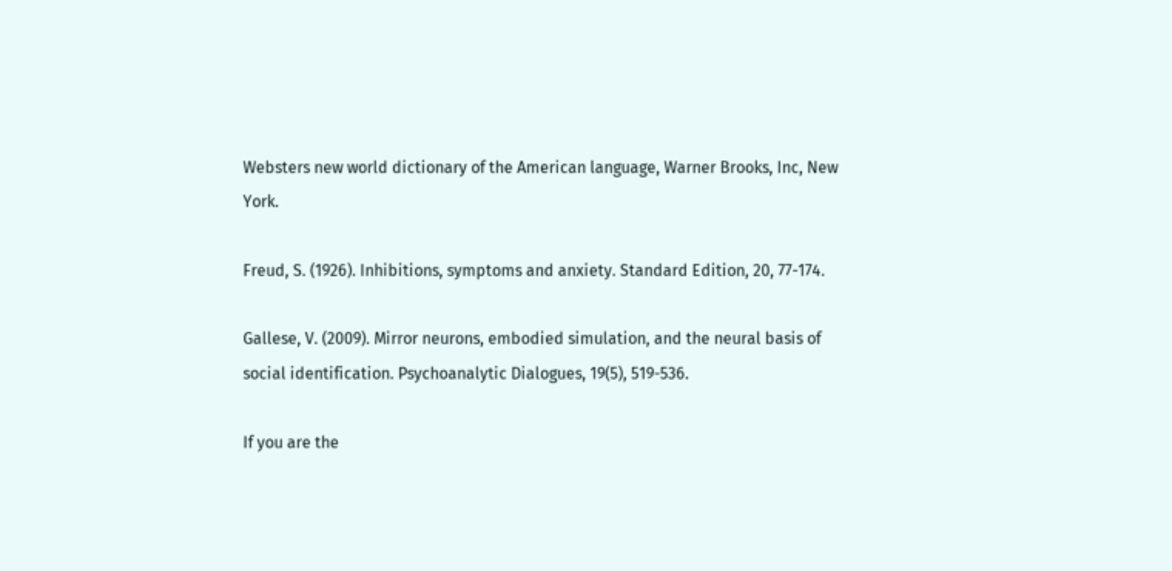Websters new world dictionary of the American language, Warner Brooks, Inc, New York.

Freud, S. (1926). Inhibitions, symptoms and anxiety. Standard Edition, 20, 77-174.

Gallese, V. (2009). Mirror neurons, embodied simulation, and the neural basis of social identification. Psychoanalytic Dialogues, 19(5), 519-536.

If you are the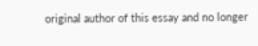original author of this essay and no longer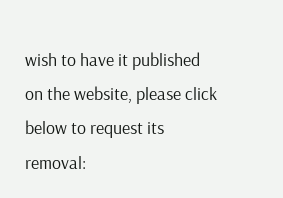wish to have it published on the website, please click below to request its removal: